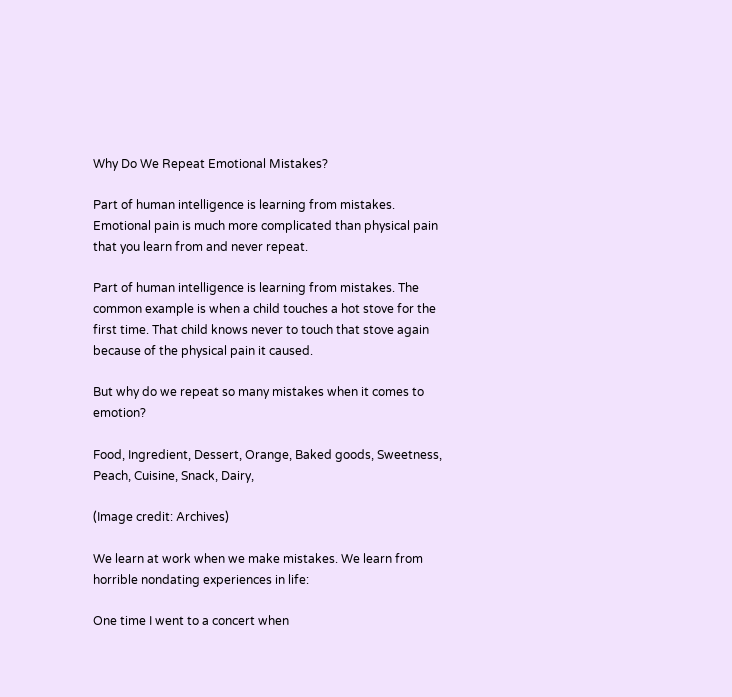Why Do We Repeat Emotional Mistakes?

Part of human intelligence is learning from mistakes. Emotional pain is much more complicated than physical pain that you learn from and never repeat.

Part of human intelligence is learning from mistakes. The common example is when a child touches a hot stove for the first time. That child knows never to touch that stove again because of the physical pain it caused.

But why do we repeat so many mistakes when it comes to emotion?

Food, Ingredient, Dessert, Orange, Baked goods, Sweetness, Peach, Cuisine, Snack, Dairy,

(Image credit: Archives)

We learn at work when we make mistakes. We learn from horrible nondating experiences in life:

One time I went to a concert when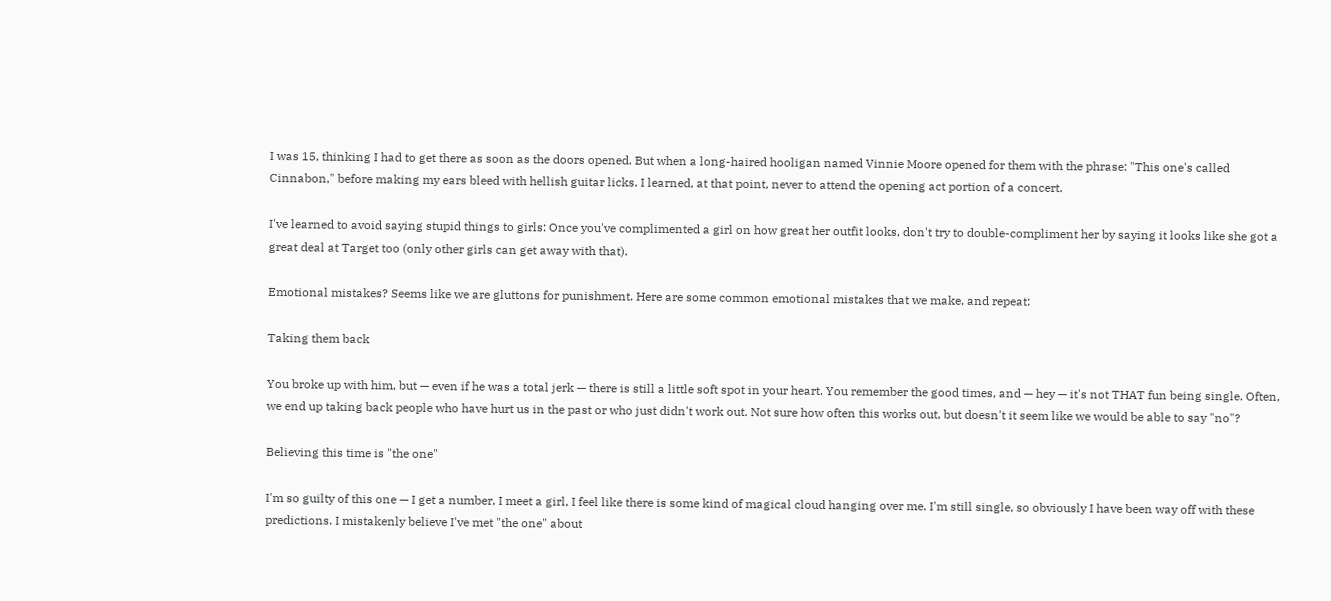I was 15, thinking I had to get there as soon as the doors opened. But when a long-haired hooligan named Vinnie Moore opened for them with the phrase: "This one's called Cinnabon," before making my ears bleed with hellish guitar licks. I learned, at that point, never to attend the opening act portion of a concert.

I've learned to avoid saying stupid things to girls: Once you've complimented a girl on how great her outfit looks, don't try to double-compliment her by saying it looks like she got a great deal at Target too (only other girls can get away with that).

Emotional mistakes? Seems like we are gluttons for punishment. Here are some common emotional mistakes that we make, and repeat:

Taking them back

You broke up with him, but — even if he was a total jerk — there is still a little soft spot in your heart. You remember the good times, and — hey — it's not THAT fun being single. Often, we end up taking back people who have hurt us in the past or who just didn't work out. Not sure how often this works out, but doesn't it seem like we would be able to say "no"?

Believing this time is "the one"

I'm so guilty of this one — I get a number, I meet a girl, I feel like there is some kind of magical cloud hanging over me. I'm still single, so obviously I have been way off with these predictions. I mistakenly believe I've met "the one" about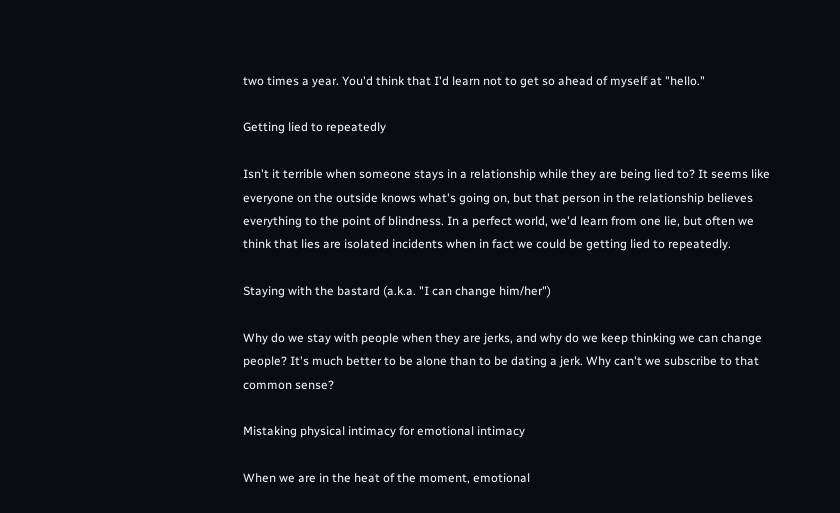two times a year. You'd think that I'd learn not to get so ahead of myself at "hello."

Getting lied to repeatedly

Isn't it terrible when someone stays in a relationship while they are being lied to? It seems like everyone on the outside knows what's going on, but that person in the relationship believes everything to the point of blindness. In a perfect world, we'd learn from one lie, but often we think that lies are isolated incidents when in fact we could be getting lied to repeatedly.

Staying with the bastard (a.k.a. "I can change him/her")

Why do we stay with people when they are jerks, and why do we keep thinking we can change people? It's much better to be alone than to be dating a jerk. Why can't we subscribe to that common sense?

Mistaking physical intimacy for emotional intimacy

When we are in the heat of the moment, emotional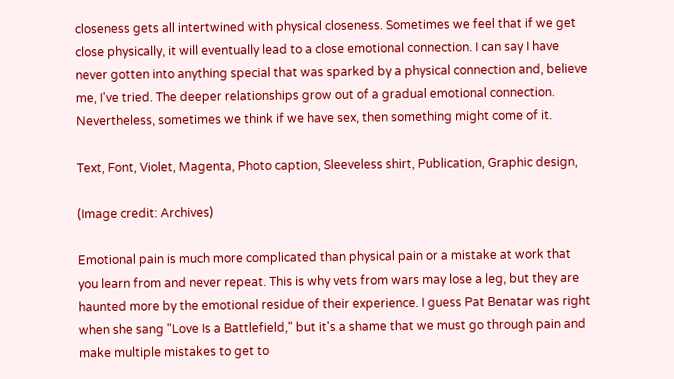closeness gets all intertwined with physical closeness. Sometimes we feel that if we get close physically, it will eventually lead to a close emotional connection. I can say I have never gotten into anything special that was sparked by a physical connection and, believe me, I've tried. The deeper relationships grow out of a gradual emotional connection. Nevertheless, sometimes we think if we have sex, then something might come of it.

Text, Font, Violet, Magenta, Photo caption, Sleeveless shirt, Publication, Graphic design,

(Image credit: Archives)

Emotional pain is much more complicated than physical pain or a mistake at work that you learn from and never repeat. This is why vets from wars may lose a leg, but they are haunted more by the emotional residue of their experience. I guess Pat Benatar was right when she sang "Love Is a Battlefield," but it's a shame that we must go through pain and make multiple mistakes to get to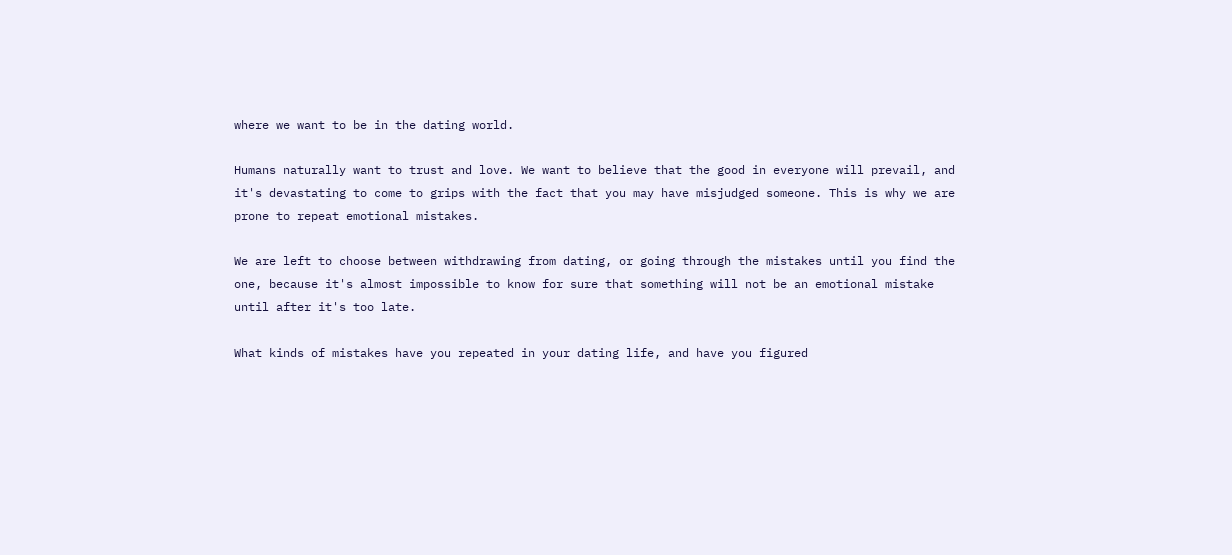where we want to be in the dating world.

Humans naturally want to trust and love. We want to believe that the good in everyone will prevail, and it's devastating to come to grips with the fact that you may have misjudged someone. This is why we are prone to repeat emotional mistakes.

We are left to choose between withdrawing from dating, or going through the mistakes until you find the one, because it's almost impossible to know for sure that something will not be an emotional mistake until after it's too late.

What kinds of mistakes have you repeated in your dating life, and have you figured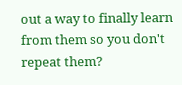out a way to finally learn from them so you don't repeat them?